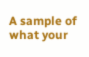A sample of what your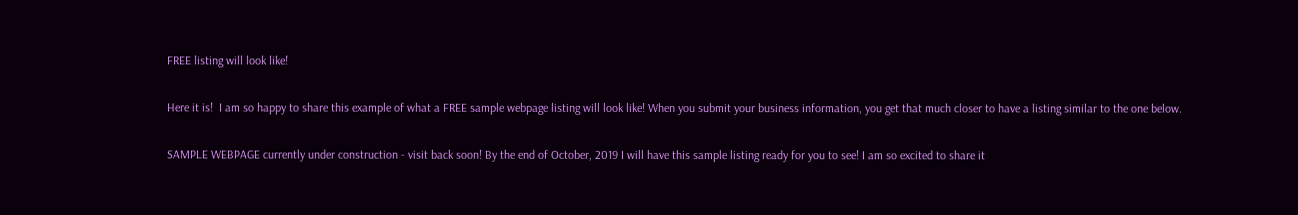FREE listing will look like!

Here it is!  I am so happy to share this example of what a FREE sample webpage listing will look like! When you submit your business information, you get that much closer to have a listing similar to the one below.

SAMPLE WEBPAGE currently under construction - visit back soon! By the end of October, 2019 I will have this sample listing ready for you to see! I am so excited to share it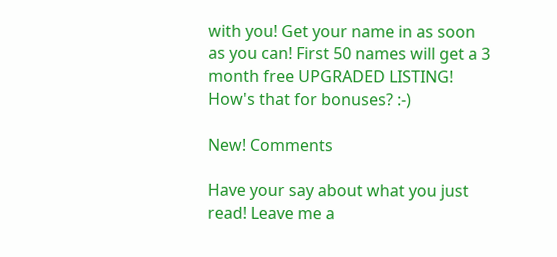with you! Get your name in as soon as you can! First 50 names will get a 3 month free UPGRADED LISTING! How's that for bonuses? :-)

New! Comments

Have your say about what you just read! Leave me a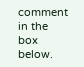comment in the box below.